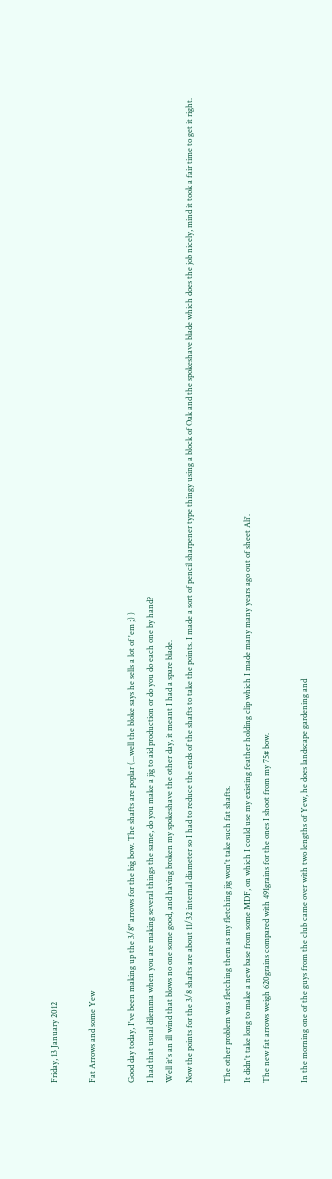Friday, 13 January 2012

Fat Arrows and some Yew

Good day today, I've been making up the 3/8" arrows for the big bow. The shafts are poplar (...well the bloke says he sells a lot of 'em ;) )
I had that usual dilemma when you are making several things the same, do you make a jig to aid production or do you do each one by hand?
Well it's an ill wind that blows no one some good, and having broken my spokeshave the other day, it meant I had a spare blade.
Now the points for the 3/8 shafts are about 11/32 internal diameter so I had to reduce the ends of the shafts to take the points. I made a sort of pencil sharpener type thingy using a block of Oak and the spokeshave blade which does the job nicely, mind it took a fair time to get it right.

The other problem was fletching them as my fletching jig won't take such fat shafts.
It didn't take long to make a new base from some MDF, on which I could use my existing feather holding clip which I made many many years ago out of sheet Ali'.
The new fat arrows weigh 620grains compared with 491grains for the ones I shoot from my 75# bow.

In the morning one of the guys from the club came over with two lengths of Yew, he does landscape gardening and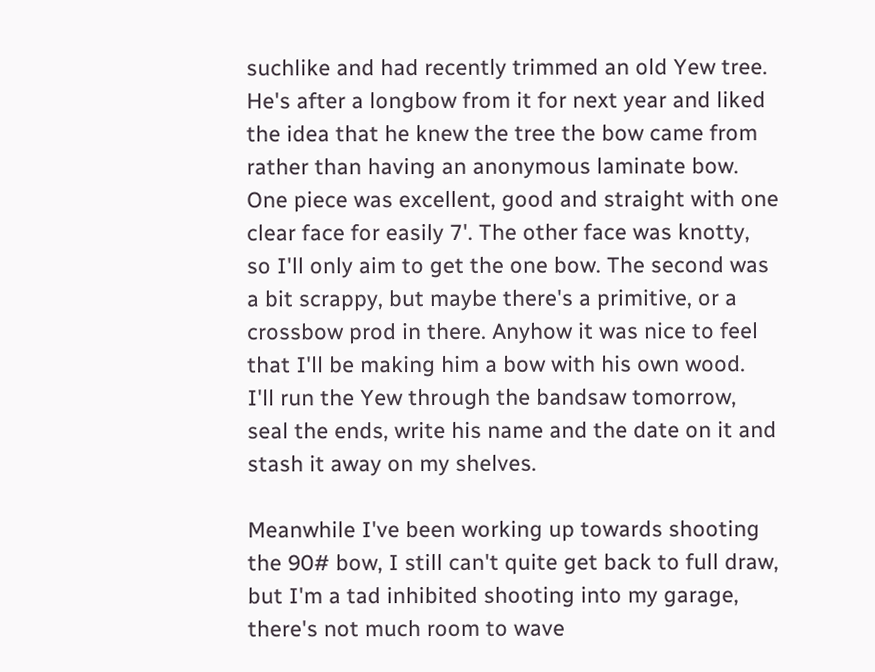suchlike and had recently trimmed an old Yew tree.
He's after a longbow from it for next year and liked the idea that he knew the tree the bow came from rather than having an anonymous laminate bow.
One piece was excellent, good and straight with one clear face for easily 7'. The other face was knotty, so I'll only aim to get the one bow. The second was a bit scrappy, but maybe there's a primitive, or a crossbow prod in there. Anyhow it was nice to feel that I'll be making him a bow with his own wood.
I'll run the Yew through the bandsaw tomorrow, seal the ends, write his name and the date on it and stash it away on my shelves.

Meanwhile I've been working up towards shooting the 90# bow, I still can't quite get back to full draw, but I'm a tad inhibited shooting into my garage, there's not much room to wave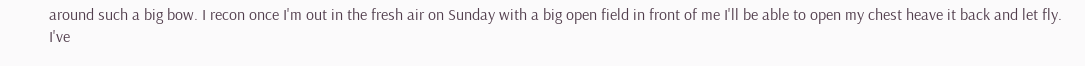around such a big bow. I recon once I'm out in the fresh air on Sunday with a big open field in front of me I'll be able to open my chest heave it back and let fly.
I've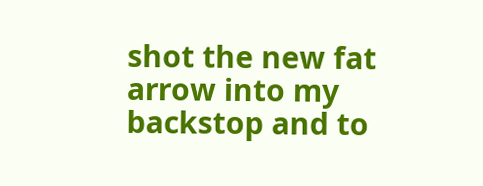shot the new fat arrow into my backstop and to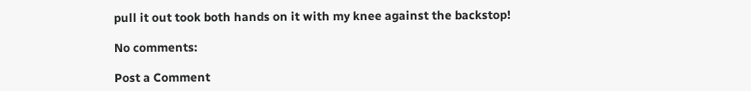pull it out took both hands on it with my knee against the backstop!

No comments:

Post a Comment